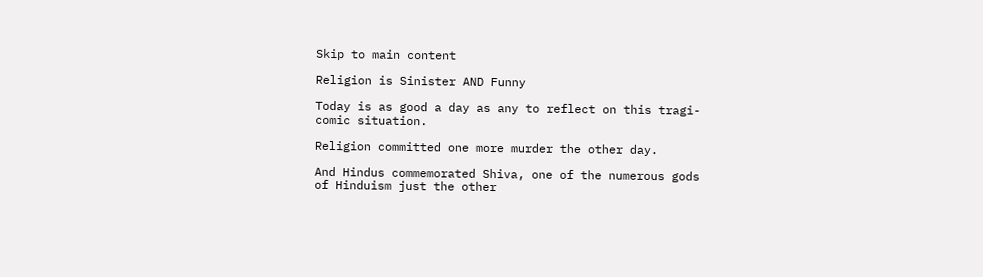Skip to main content

Religion is Sinister AND Funny

Today is as good a day as any to reflect on this tragi-comic situation.

Religion committed one more murder the other day.

And Hindus commemorated Shiva, one of the numerous gods of Hinduism just the other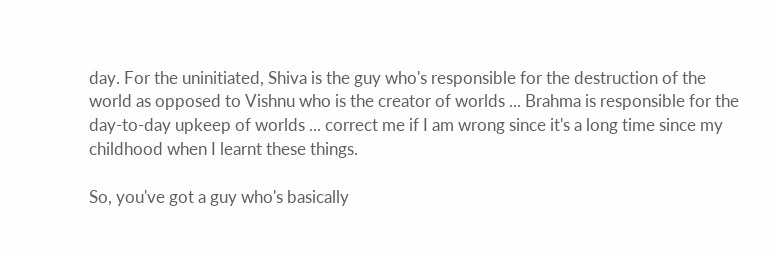day. For the uninitiated, Shiva is the guy who's responsible for the destruction of the world as opposed to Vishnu who is the creator of worlds ... Brahma is responsible for the day-to-day upkeep of worlds ... correct me if I am wrong since it's a long time since my childhood when I learnt these things.

So, you've got a guy who's basically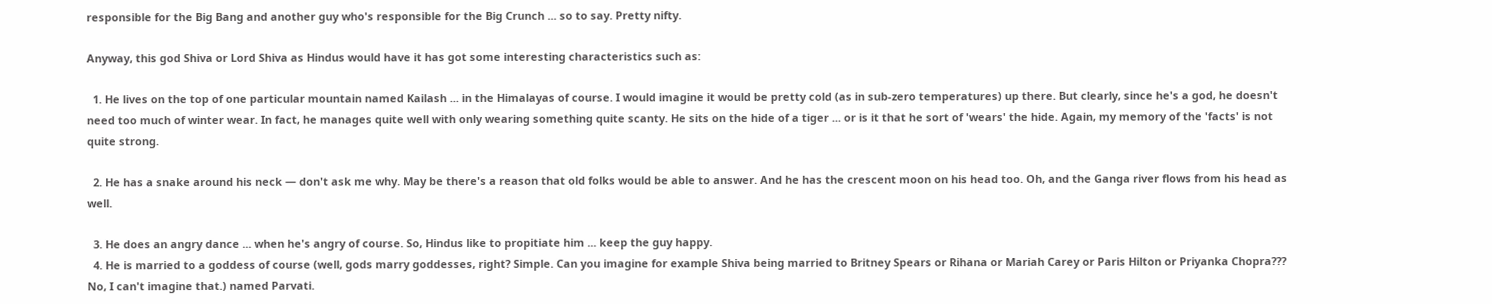responsible for the Big Bang and another guy who's responsible for the Big Crunch ... so to say. Pretty nifty.

Anyway, this god Shiva or Lord Shiva as Hindus would have it has got some interesting characteristics such as:

  1. He lives on the top of one particular mountain named Kailash ... in the Himalayas of course. I would imagine it would be pretty cold (as in sub-zero temperatures) up there. But clearly, since he's a god, he doesn't need too much of winter wear. In fact, he manages quite well with only wearing something quite scanty. He sits on the hide of a tiger ... or is it that he sort of 'wears' the hide. Again, my memory of the 'facts' is not quite strong.

  2. He has a snake around his neck — don't ask me why. May be there's a reason that old folks would be able to answer. And he has the crescent moon on his head too. Oh, and the Ganga river flows from his head as well.

  3. He does an angry dance ... when he's angry of course. So, Hindus like to propitiate him ... keep the guy happy.
  4. He is married to a goddess of course (well, gods marry goddesses, right? Simple. Can you imagine for example Shiva being married to Britney Spears or Rihana or Mariah Carey or Paris Hilton or Priyanka Chopra??? No, I can't imagine that.) named Parvati.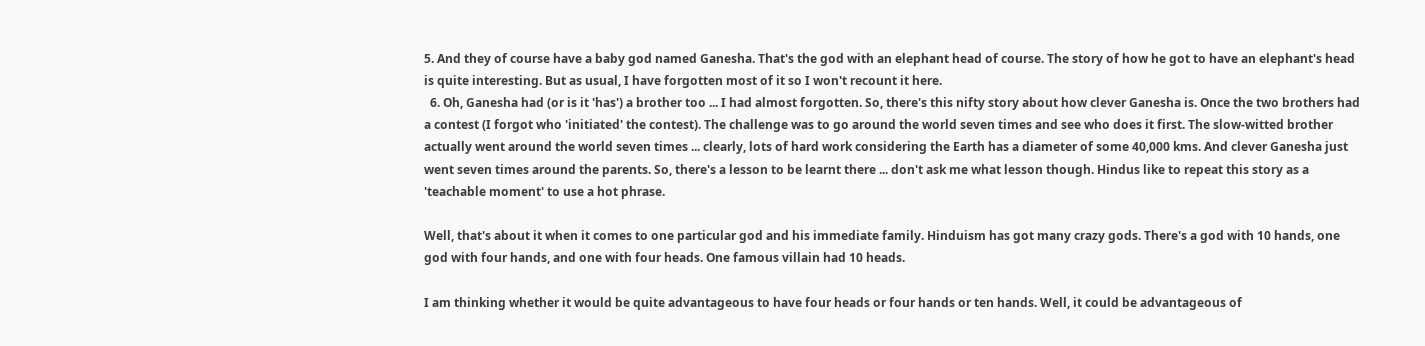5. And they of course have a baby god named Ganesha. That's the god with an elephant head of course. The story of how he got to have an elephant's head is quite interesting. But as usual, I have forgotten most of it so I won't recount it here.
  6. Oh, Ganesha had (or is it 'has') a brother too ... I had almost forgotten. So, there's this nifty story about how clever Ganesha is. Once the two brothers had a contest (I forgot who 'initiated' the contest). The challenge was to go around the world seven times and see who does it first. The slow-witted brother actually went around the world seven times ... clearly, lots of hard work considering the Earth has a diameter of some 40,000 kms. And clever Ganesha just went seven times around the parents. So, there's a lesson to be learnt there ... don't ask me what lesson though. Hindus like to repeat this story as a 'teachable moment' to use a hot phrase.

Well, that's about it when it comes to one particular god and his immediate family. Hinduism has got many crazy gods. There's a god with 10 hands, one god with four hands, and one with four heads. One famous villain had 10 heads.

I am thinking whether it would be quite advantageous to have four heads or four hands or ten hands. Well, it could be advantageous of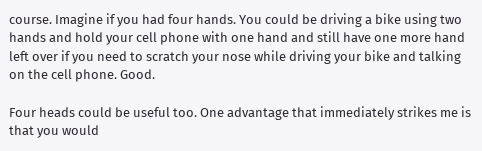course. Imagine if you had four hands. You could be driving a bike using two hands and hold your cell phone with one hand and still have one more hand left over if you need to scratch your nose while driving your bike and talking on the cell phone. Good.

Four heads could be useful too. One advantage that immediately strikes me is that you would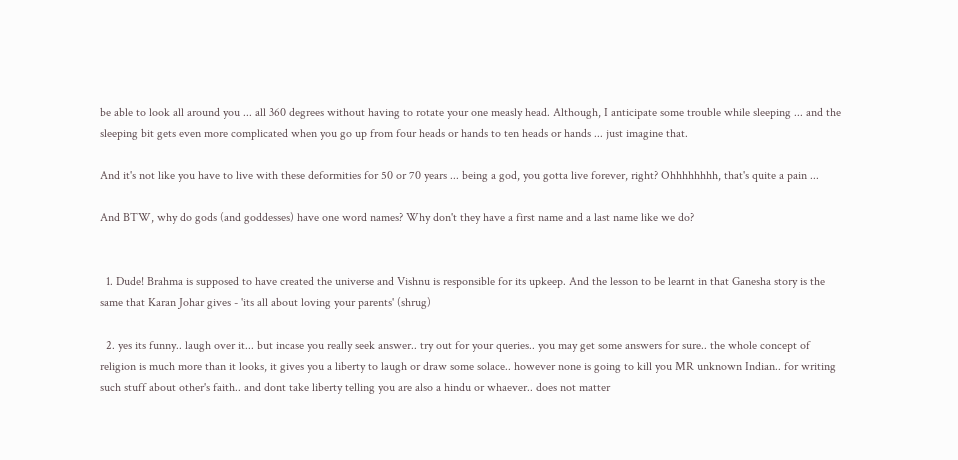be able to look all around you ... all 360 degrees without having to rotate your one measly head. Although, I anticipate some trouble while sleeping ... and the sleeping bit gets even more complicated when you go up from four heads or hands to ten heads or hands ... just imagine that.

And it's not like you have to live with these deformities for 50 or 70 years ... being a god, you gotta live forever, right? Ohhhhhhhh, that's quite a pain ...

And BTW, why do gods (and goddesses) have one word names? Why don't they have a first name and a last name like we do?


  1. Dude! Brahma is supposed to have created the universe and Vishnu is responsible for its upkeep. And the lesson to be learnt in that Ganesha story is the same that Karan Johar gives - 'its all about loving your parents' (shrug)

  2. yes its funny.. laugh over it... but incase you really seek answer.. try out for your queries.. you may get some answers for sure.. the whole concept of religion is much more than it looks, it gives you a liberty to laugh or draw some solace.. however none is going to kill you MR unknown Indian.. for writing such stuff about other's faith.. and dont take liberty telling you are also a hindu or whaever.. does not matter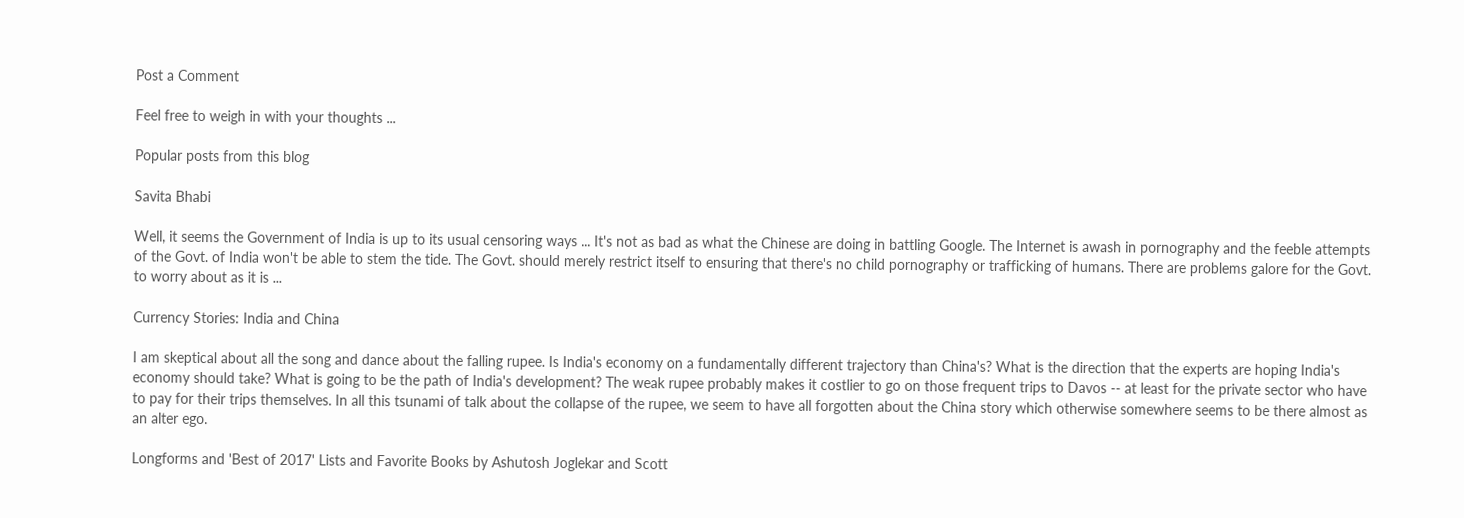Post a Comment

Feel free to weigh in with your thoughts ...

Popular posts from this blog

Savita Bhabi

Well, it seems the Government of India is up to its usual censoring ways ... It's not as bad as what the Chinese are doing in battling Google. The Internet is awash in pornography and the feeble attempts of the Govt. of India won't be able to stem the tide. The Govt. should merely restrict itself to ensuring that there's no child pornography or trafficking of humans. There are problems galore for the Govt. to worry about as it is ...

Currency Stories: India and China

I am skeptical about all the song and dance about the falling rupee. Is India's economy on a fundamentally different trajectory than China's? What is the direction that the experts are hoping India's economy should take? What is going to be the path of India's development? The weak rupee probably makes it costlier to go on those frequent trips to Davos -- at least for the private sector who have to pay for their trips themselves. In all this tsunami of talk about the collapse of the rupee, we seem to have all forgotten about the China story which otherwise somewhere seems to be there almost as an alter ego.

Longforms and 'Best of 2017' Lists and Favorite Books by Ashutosh Joglekar and Scott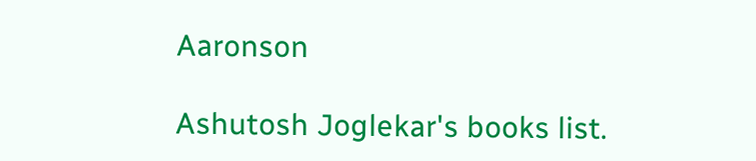Aaronson

Ashutosh Joglekar's books list.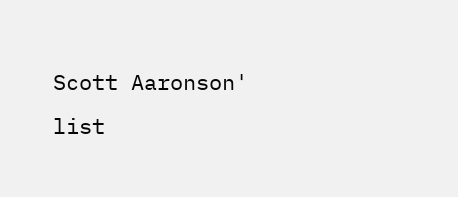Scott Aaronson' list